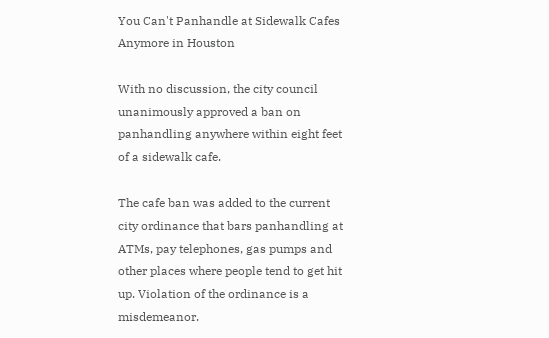You Can't Panhandle at Sidewalk Cafes Anymore in Houston

With no discussion, the city council unanimously approved a ban on panhandling anywhere within eight feet of a sidewalk cafe.

The cafe ban was added to the current city ordinance that bars panhandling at ATMs, pay telephones, gas pumps and other places where people tend to get hit up. Violation of the ordinance is a misdemeanor.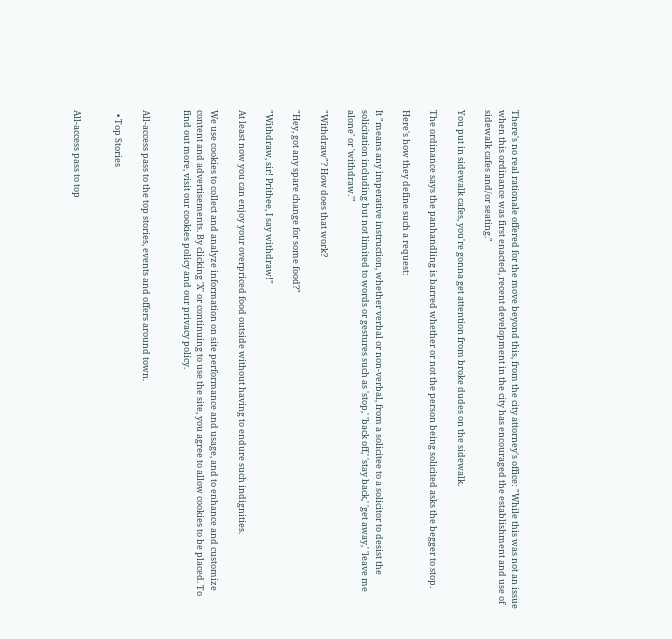There's no real rationale offered for the move beyond this, from the city attorney's office: "While this was not an issue when this ordinance was first enacted, recent development in the city has encouraged the establishment and use of sidewalk cafes and/or seating."

You put in sidewalk cafes, you're gonna get attention from broke dudes on the sidewalk.

The ordinance says the panhandling is barred whether or not the person being solicited asks the begger to stop.

Here's how they define such a request:

It "means any imperative instruction, whether verbal or non-verbal, from a solicitee to a solicitor to desist the solicitation including but not limited to words or gestures such as 'stop,' 'back off,' 'stay back,' 'get away,' 'leave me alone' or 'withdraw.'"

"Withdraw"? How does that work?

"Hey, got any spare change for some food?"

"Withdraw, sir! Prithee, I say withdraw!"

At least now you can enjoy your overpriced food outside without having to endure such indignities.

We use cookies to collect and analyze information on site performance and usage, and to enhance and customize content and advertisements. By clicking 'X' or continuing to use the site, you agree to allow cookies to be placed. To find out more, visit our cookies policy and our privacy policy.


All-access pass to the top stories, events and offers around town.

  • Top Stories


All-access pass to top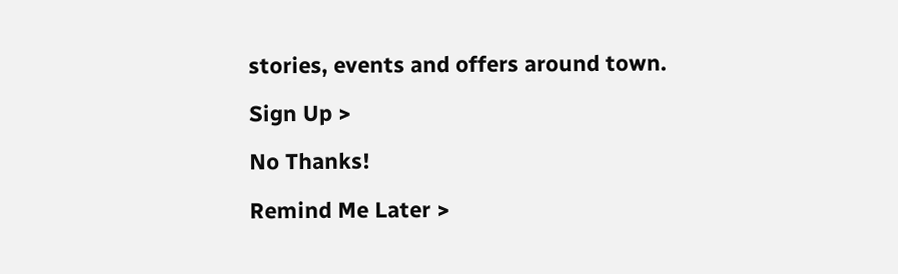stories, events and offers around town.

Sign Up >

No Thanks!

Remind Me Later >